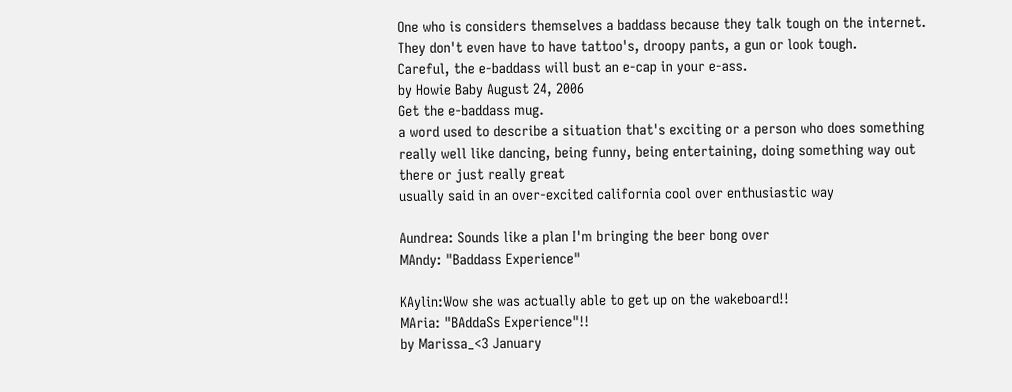One who is considers themselves a baddass because they talk tough on the internet. They don't even have to have tattoo's, droopy pants, a gun or look tough.
Careful, the e-baddass will bust an e-cap in your e-ass.
by Howie Baby August 24, 2006
Get the e-baddass mug.
a word used to describe a situation that's exciting or a person who does something really well like dancing, being funny, being entertaining, doing something way out there or just really great
usually said in an over-excited california cool over enthusiastic way

Aundrea: Sounds like a plan I'm bringing the beer bong over
MAndy: "Baddass Experience"

KAylin:Wow she was actually able to get up on the wakeboard!!
MAria: "BAddaSs Experience"!!
by Marissa_<3 January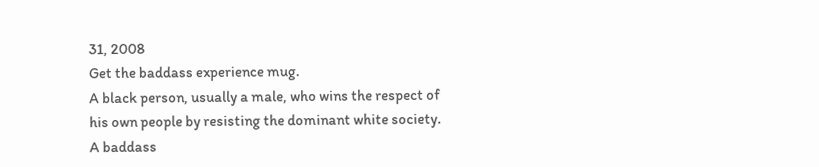31, 2008
Get the baddass experience mug.
A black person, usually a male, who wins the respect of his own people by resisting the dominant white society.
A baddass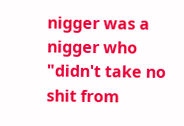nigger was a nigger who "didn't take no shit from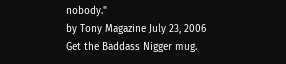nobody."
by Tony Magazine July 23, 2006
Get the Baddass Nigger mug.